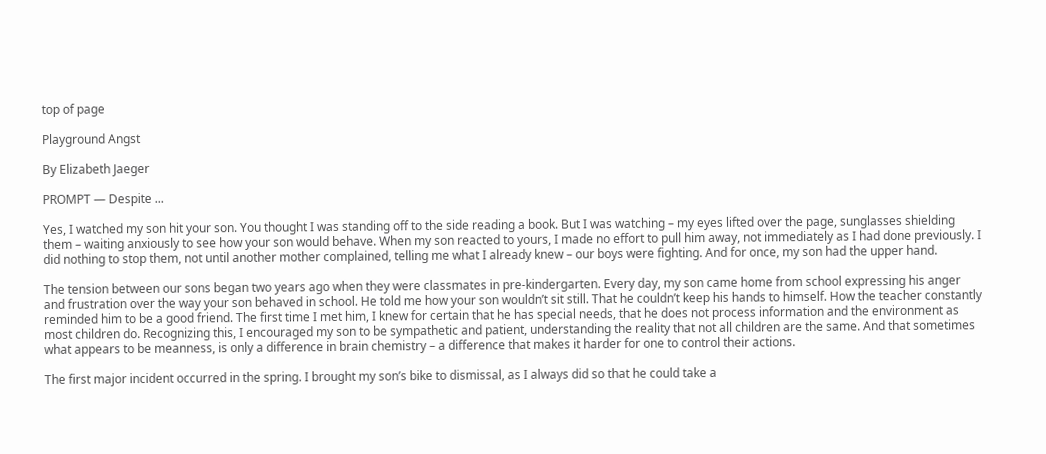top of page

Playground Angst

By Elizabeth Jaeger

PROMPT — Despite ...

Yes, I watched my son hit your son. You thought I was standing off to the side reading a book. But I was watching – my eyes lifted over the page, sunglasses shielding them – waiting anxiously to see how your son would behave. When my son reacted to yours, I made no effort to pull him away, not immediately as I had done previously. I did nothing to stop them, not until another mother complained, telling me what I already knew – our boys were fighting. And for once, my son had the upper hand.

The tension between our sons began two years ago when they were classmates in pre-kindergarten. Every day, my son came home from school expressing his anger and frustration over the way your son behaved in school. He told me how your son wouldn’t sit still. That he couldn’t keep his hands to himself. How the teacher constantly reminded him to be a good friend. The first time I met him, I knew for certain that he has special needs, that he does not process information and the environment as most children do. Recognizing this, I encouraged my son to be sympathetic and patient, understanding the reality that not all children are the same. And that sometimes what appears to be meanness, is only a difference in brain chemistry – a difference that makes it harder for one to control their actions.

The first major incident occurred in the spring. I brought my son’s bike to dismissal, as I always did so that he could take a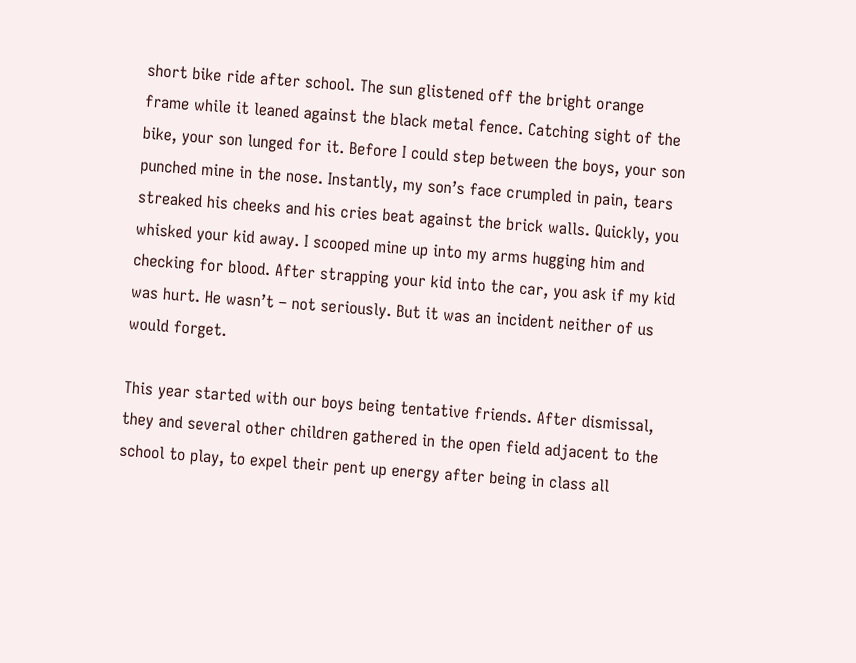short bike ride after school. The sun glistened off the bright orange frame while it leaned against the black metal fence. Catching sight of the bike, your son lunged for it. Before I could step between the boys, your son punched mine in the nose. Instantly, my son’s face crumpled in pain, tears streaked his cheeks and his cries beat against the brick walls. Quickly, you whisked your kid away. I scooped mine up into my arms hugging him and checking for blood. After strapping your kid into the car, you ask if my kid was hurt. He wasn’t – not seriously. But it was an incident neither of us would forget.

This year started with our boys being tentative friends. After dismissal, they and several other children gathered in the open field adjacent to the school to play, to expel their pent up energy after being in class all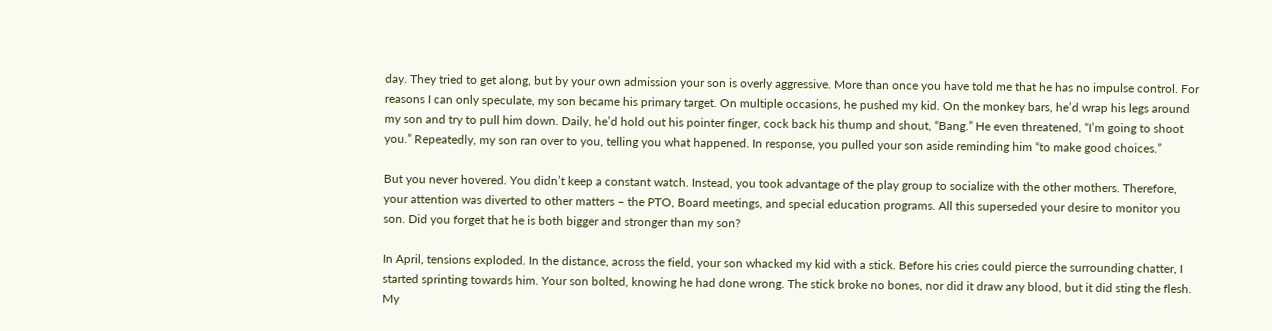day. They tried to get along, but by your own admission your son is overly aggressive. More than once you have told me that he has no impulse control. For reasons I can only speculate, my son became his primary target. On multiple occasions, he pushed my kid. On the monkey bars, he’d wrap his legs around my son and try to pull him down. Daily, he’d hold out his pointer finger, cock back his thump and shout, “Bang.” He even threatened, “I’m going to shoot you.” Repeatedly, my son ran over to you, telling you what happened. In response, you pulled your son aside reminding him “to make good choices.”

But you never hovered. You didn’t keep a constant watch. Instead, you took advantage of the play group to socialize with the other mothers. Therefore, your attention was diverted to other matters – the PTO, Board meetings, and special education programs. All this superseded your desire to monitor you son. Did you forget that he is both bigger and stronger than my son?

In April, tensions exploded. In the distance, across the field, your son whacked my kid with a stick. Before his cries could pierce the surrounding chatter, I started sprinting towards him. Your son bolted, knowing he had done wrong. The stick broke no bones, nor did it draw any blood, but it did sting the flesh. My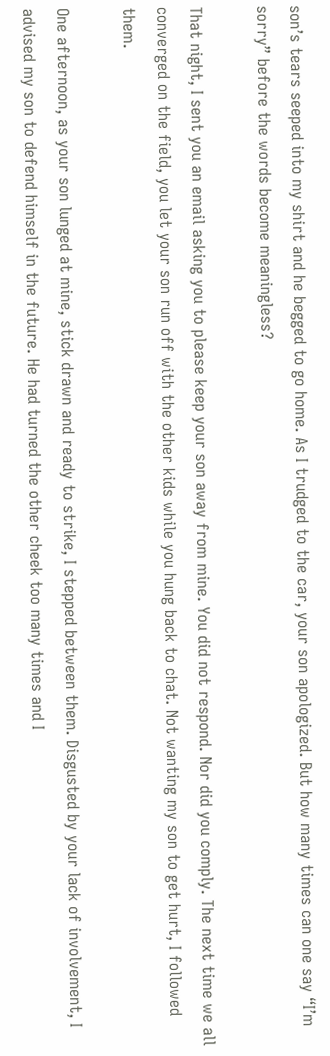son’s tears seeped into my shirt and he begged to go home. As I trudged to the car, your son apologized. But how many times can one say “I’m sorry” before the words become meaningless?

That night, I sent you an email asking you to please keep your son away from mine. You did not respond. Nor did you comply. The next time we all converged on the field, you let your son run off with the other kids while you hung back to chat. Not wanting my son to get hurt, I followed them.

One afternoon, as your son lunged at mine, stick drawn and ready to strike, I stepped between them. Disgusted by your lack of involvement, I advised my son to defend himself in the future. He had turned the other cheek too many times and I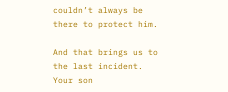couldn’t always be there to protect him.

And that brings us to the last incident. Your son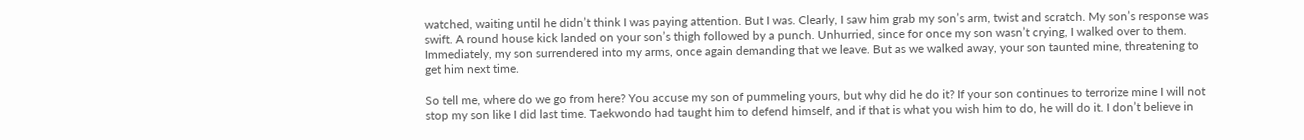watched, waiting until he didn’t think I was paying attention. But I was. Clearly, I saw him grab my son’s arm, twist and scratch. My son’s response was swift. A round house kick landed on your son’s thigh followed by a punch. Unhurried, since for once my son wasn’t crying, I walked over to them. Immediately, my son surrendered into my arms, once again demanding that we leave. But as we walked away, your son taunted mine, threatening to get him next time.

So tell me, where do we go from here? You accuse my son of pummeling yours, but why did he do it? If your son continues to terrorize mine I will not stop my son like I did last time. Taekwondo had taught him to defend himself, and if that is what you wish him to do, he will do it. I don’t believe in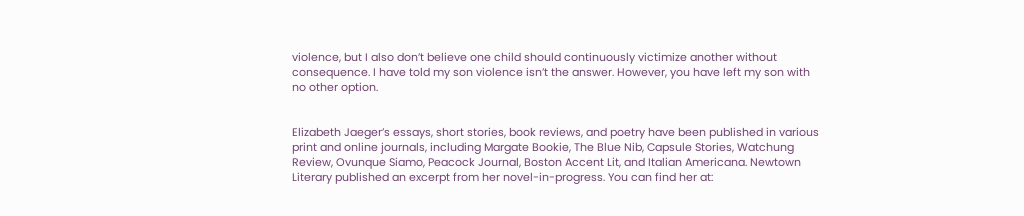violence, but I also don’t believe one child should continuously victimize another without consequence. I have told my son violence isn’t the answer. However, you have left my son with no other option.


Elizabeth Jaeger’s essays, short stories, book reviews, and poetry have been published in various print and online journals, including Margate Bookie, The Blue Nib, Capsule Stories, Watchung Review, Ovunque Siamo, Peacock Journal, Boston Accent Lit, and Italian Americana. Newtown Literary published an excerpt from her novel-in-progress. You can find her at: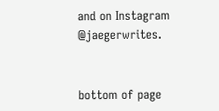and on Instagram @jaegerwrites.


bottom of page